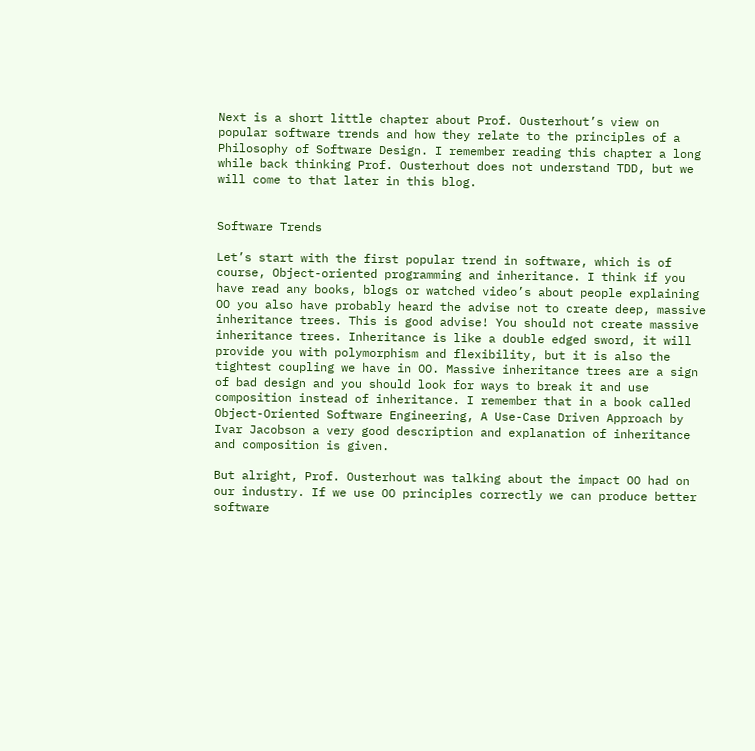Next is a short little chapter about Prof. Ousterhout’s view on popular software trends and how they relate to the principles of a Philosophy of Software Design. I remember reading this chapter a long while back thinking Prof. Ousterhout does not understand TDD, but we will come to that later in this blog.


Software Trends

Let’s start with the first popular trend in software, which is of course, Object-oriented programming and inheritance. I think if you have read any books, blogs or watched video’s about people explaining OO you also have probably heard the advise not to create deep, massive inheritance trees. This is good advise! You should not create massive inheritance trees. Inheritance is like a double edged sword, it will provide you with polymorphism and flexibility, but it is also the tightest coupling we have in OO. Massive inheritance trees are a sign of bad design and you should look for ways to break it and use composition instead of inheritance. I remember that in a book called Object-Oriented Software Engineering, A Use-Case Driven Approach by Ivar Jacobson a very good description and explanation of inheritance and composition is given.

But alright, Prof. Ousterhout was talking about the impact OO had on our industry. If we use OO principles correctly we can produce better software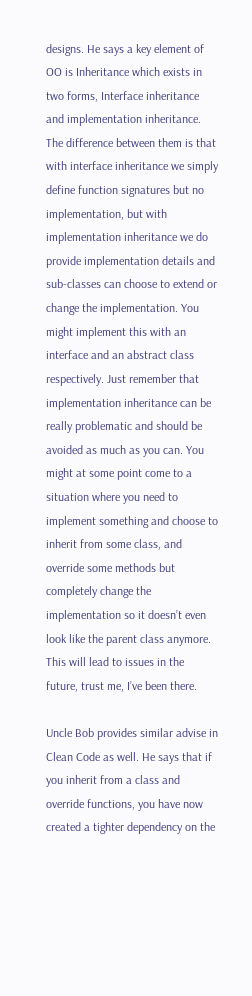designs. He says a key element of OO is Inheritance which exists in two forms, Interface inheritance and implementation inheritance. The difference between them is that with interface inheritance we simply define function signatures but no implementation, but with implementation inheritance we do provide implementation details and sub-classes can choose to extend or change the implementation. You might implement this with an interface and an abstract class respectively. Just remember that implementation inheritance can be really problematic and should be avoided as much as you can. You might at some point come to a situation where you need to implement something and choose to inherit from some class, and override some methods but completely change the implementation so it doesn’t even look like the parent class anymore. This will lead to issues in the future, trust me, I’ve been there.

Uncle Bob provides similar advise in Clean Code as well. He says that if you inherit from a class and override functions, you have now created a tighter dependency on the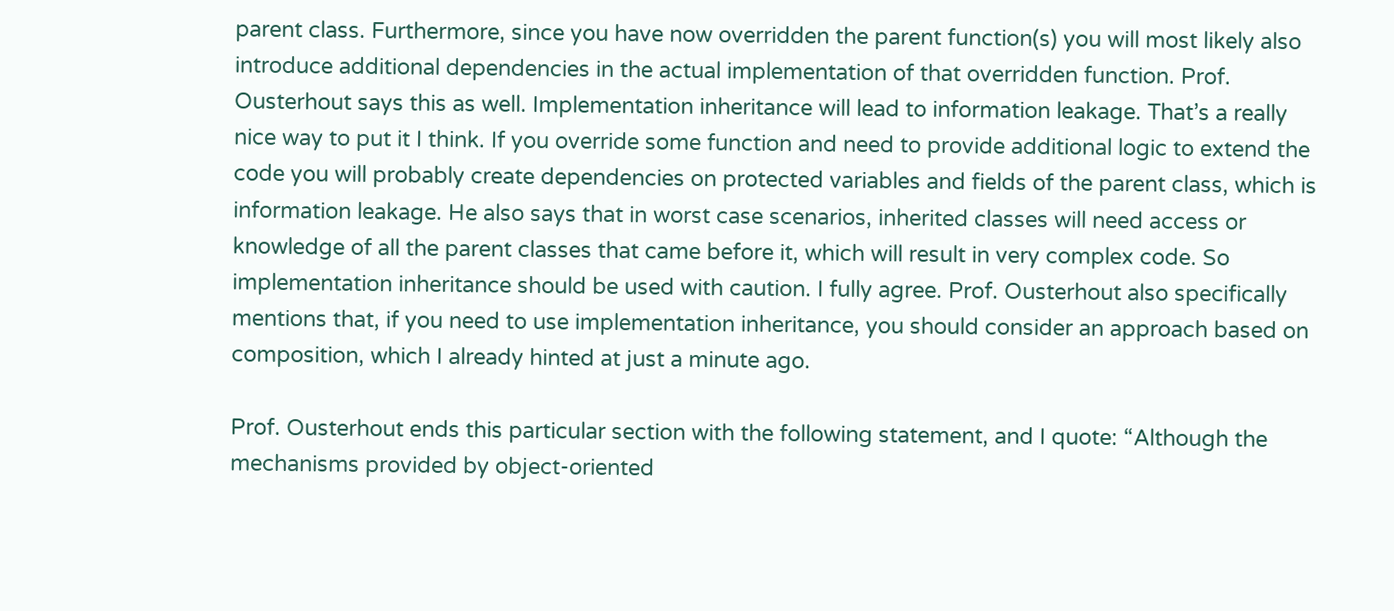parent class. Furthermore, since you have now overridden the parent function(s) you will most likely also introduce additional dependencies in the actual implementation of that overridden function. Prof. Ousterhout says this as well. Implementation inheritance will lead to information leakage. That’s a really nice way to put it I think. If you override some function and need to provide additional logic to extend the code you will probably create dependencies on protected variables and fields of the parent class, which is information leakage. He also says that in worst case scenarios, inherited classes will need access or knowledge of all the parent classes that came before it, which will result in very complex code. So implementation inheritance should be used with caution. I fully agree. Prof. Ousterhout also specifically mentions that, if you need to use implementation inheritance, you should consider an approach based on composition, which I already hinted at just a minute ago.

Prof. Ousterhout ends this particular section with the following statement, and I quote: “Although the mechanisms provided by object-oriented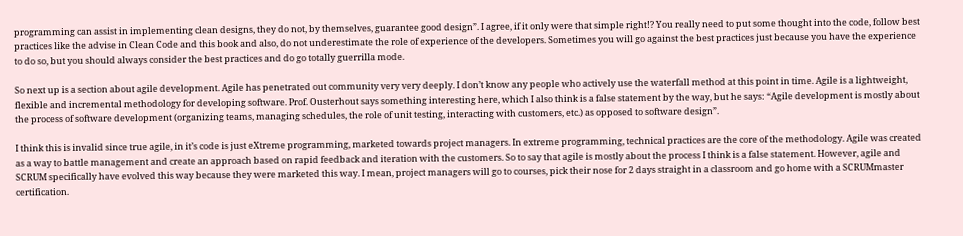programming can assist in implementing clean designs, they do not, by themselves, guarantee good design”. I agree, if it only were that simple right!? You really need to put some thought into the code, follow best practices like the advise in Clean Code and this book and also, do not underestimate the role of experience of the developers. Sometimes you will go against the best practices just because you have the experience to do so, but you should always consider the best practices and do go totally guerrilla mode.

So next up is a section about agile development. Agile has penetrated out community very very deeply. I don’t know any people who actively use the waterfall method at this point in time. Agile is a lightweight, flexible and incremental methodology for developing software. Prof. Ousterhout says something interesting here, which I also think is a false statement by the way, but he says: “Agile development is mostly about the process of software development (organizing teams, managing schedules, the role of unit testing, interacting with customers, etc.) as opposed to software design”.

I think this is invalid since true agile, in it’s code is just eXtreme programming, marketed towards project managers. In extreme programming, technical practices are the core of the methodology. Agile was created as a way to battle management and create an approach based on rapid feedback and iteration with the customers. So to say that agile is mostly about the process I think is a false statement. However, agile and SCRUM specifically have evolved this way because they were marketed this way. I mean, project managers will go to courses, pick their nose for 2 days straight in a classroom and go home with a SCRUMmaster certification.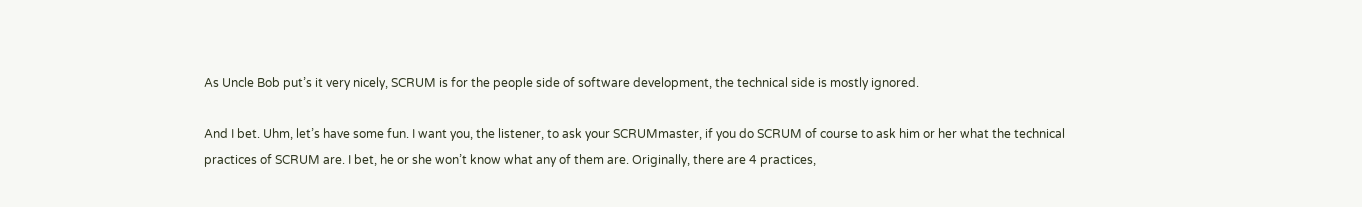As Uncle Bob put’s it very nicely, SCRUM is for the people side of software development, the technical side is mostly ignored.

And I bet. Uhm, let’s have some fun. I want you, the listener, to ask your SCRUMmaster, if you do SCRUM of course to ask him or her what the technical practices of SCRUM are. I bet, he or she won’t know what any of them are. Originally, there are 4 practices,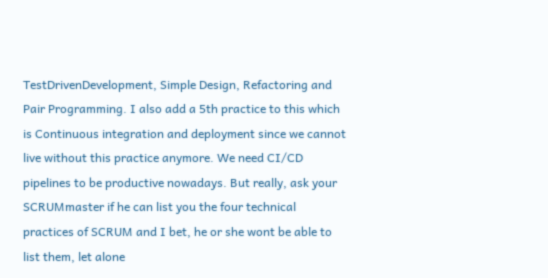TestDrivenDevelopment, Simple Design, Refactoring and Pair Programming. I also add a 5th practice to this which is Continuous integration and deployment since we cannot live without this practice anymore. We need CI/CD pipelines to be productive nowadays. But really, ask your SCRUMmaster if he can list you the four technical practices of SCRUM and I bet, he or she wont be able to list them, let alone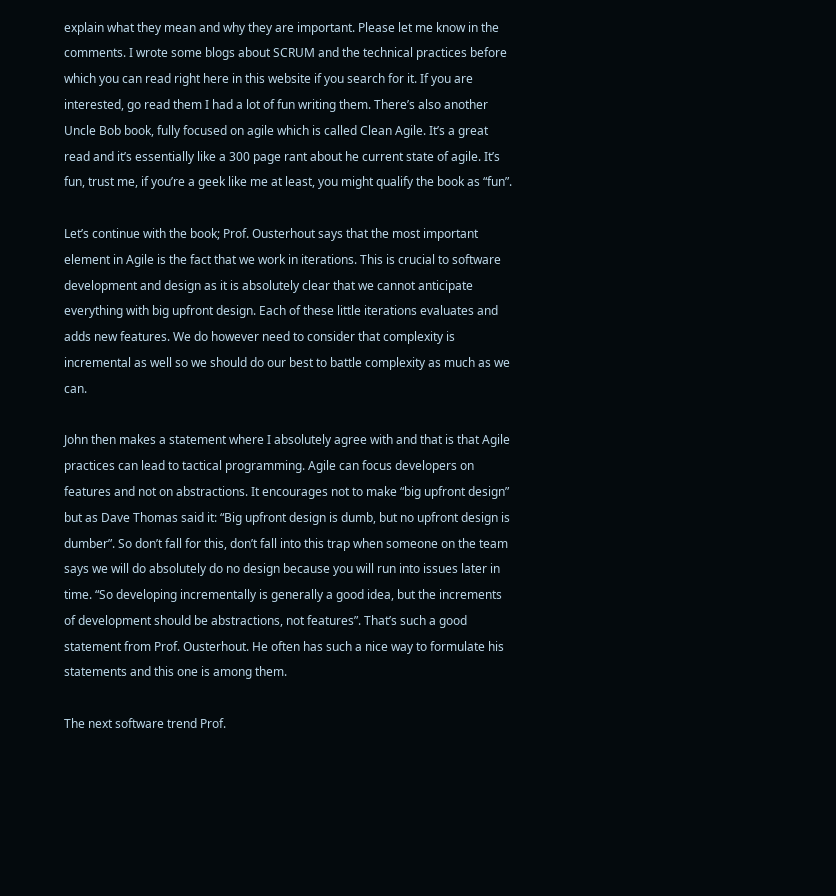explain what they mean and why they are important. Please let me know in the comments. I wrote some blogs about SCRUM and the technical practices before which you can read right here in this website if you search for it. If you are interested, go read them I had a lot of fun writing them. There’s also another Uncle Bob book, fully focused on agile which is called Clean Agile. It’s a great read and it’s essentially like a 300 page rant about he current state of agile. It’s fun, trust me, if you’re a geek like me at least, you might qualify the book as “fun”.

Let’s continue with the book; Prof. Ousterhout says that the most important element in Agile is the fact that we work in iterations. This is crucial to software development and design as it is absolutely clear that we cannot anticipate everything with big upfront design. Each of these little iterations evaluates and adds new features. We do however need to consider that complexity is incremental as well so we should do our best to battle complexity as much as we can.

John then makes a statement where I absolutely agree with and that is that Agile practices can lead to tactical programming. Agile can focus developers on features and not on abstractions. It encourages not to make “big upfront design” but as Dave Thomas said it: “Big upfront design is dumb, but no upfront design is dumber”. So don’t fall for this, don’t fall into this trap when someone on the team says we will do absolutely do no design because you will run into issues later in time. “So developing incrementally is generally a good idea, but the increments of development should be abstractions, not features”. That’s such a good statement from Prof. Ousterhout. He often has such a nice way to formulate his statements and this one is among them.

The next software trend Prof.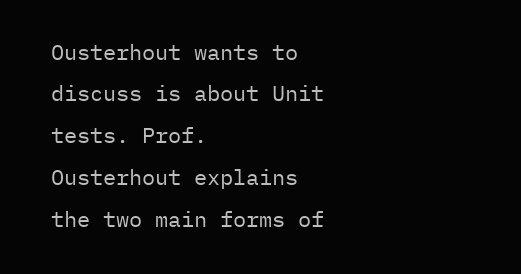Ousterhout wants to discuss is about Unit tests. Prof. Ousterhout explains the two main forms of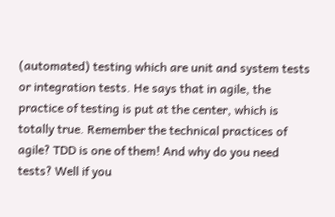(automated) testing which are unit and system tests or integration tests. He says that in agile, the practice of testing is put at the center, which is totally true. Remember the technical practices of agile? TDD is one of them! And why do you need tests? Well if you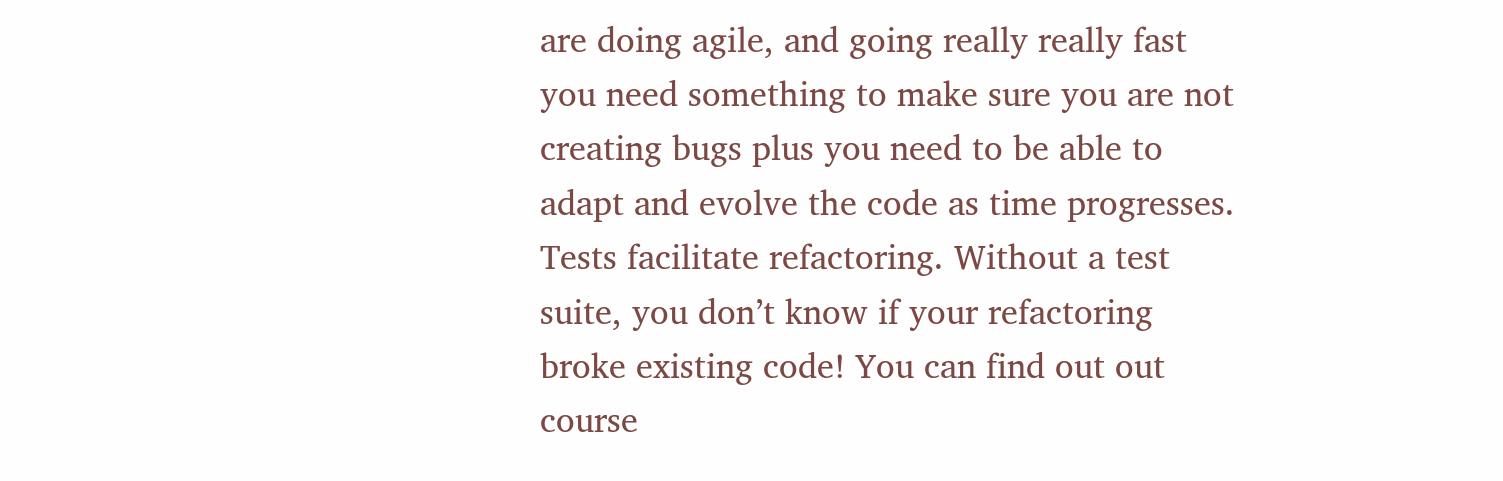are doing agile, and going really really fast you need something to make sure you are not creating bugs plus you need to be able to adapt and evolve the code as time progresses. Tests facilitate refactoring. Without a test suite, you don’t know if your refactoring broke existing code! You can find out out course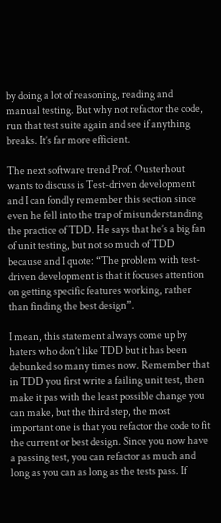by doing a lot of reasoning, reading and manual testing. But why not refactor the code, run that test suite again and see if anything breaks. It’s far more efficient.

The next software trend Prof. Ousterhout wants to discuss is Test-driven development and I can fondly remember this section since even he fell into the trap of misunderstanding the practice of TDD. He says that he’s a big fan of unit testing, but not so much of TDD because and I quote: “The problem with test-driven development is that it focuses attention on getting specific features working, rather than finding the best design”.

I mean, this statement always come up by haters who don’t like TDD but it has been debunked so many times now. Remember that in TDD you first write a failing unit test, then make it pas with the least possible change you can make, but the third step, the most important one is that you refactor the code to fit the current or best design. Since you now have a passing test, you can refactor as much and long as you can as long as the tests pass. If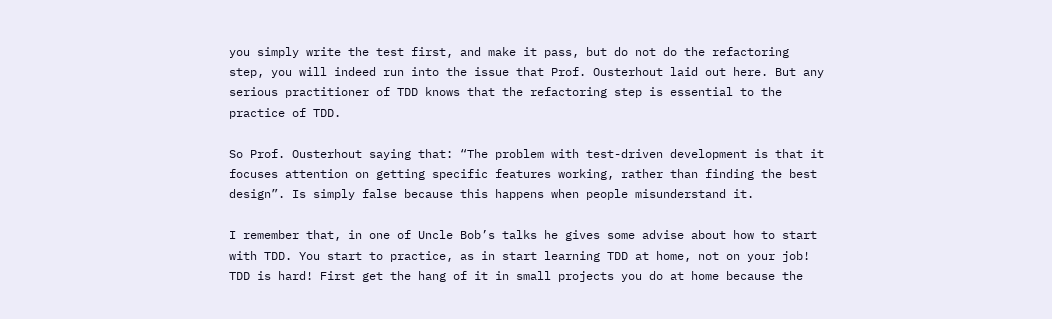you simply write the test first, and make it pass, but do not do the refactoring step, you will indeed run into the issue that Prof. Ousterhout laid out here. But any serious practitioner of TDD knows that the refactoring step is essential to the practice of TDD.

So Prof. Ousterhout saying that: “The problem with test-driven development is that it focuses attention on getting specific features working, rather than finding the best design”. Is simply false because this happens when people misunderstand it.

I remember that, in one of Uncle Bob’s talks he gives some advise about how to start with TDD. You start to practice, as in start learning TDD at home, not on your job! TDD is hard! First get the hang of it in small projects you do at home because the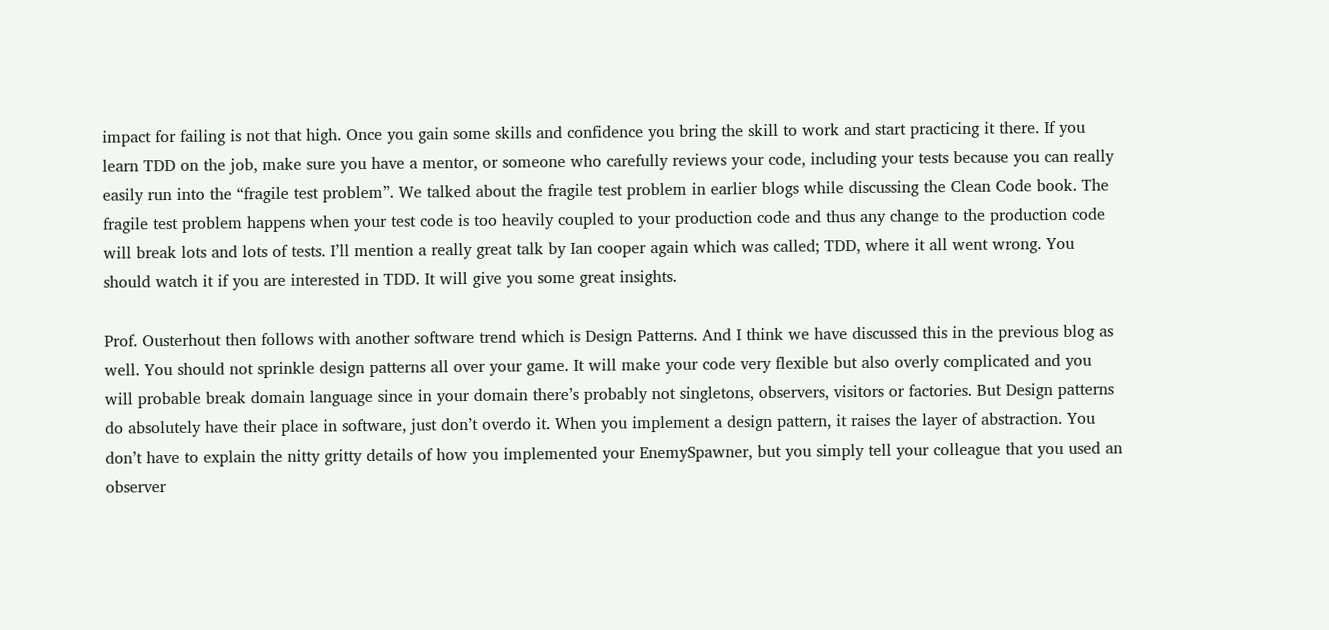impact for failing is not that high. Once you gain some skills and confidence you bring the skill to work and start practicing it there. If you learn TDD on the job, make sure you have a mentor, or someone who carefully reviews your code, including your tests because you can really easily run into the “fragile test problem”. We talked about the fragile test problem in earlier blogs while discussing the Clean Code book. The fragile test problem happens when your test code is too heavily coupled to your production code and thus any change to the production code will break lots and lots of tests. I’ll mention a really great talk by Ian cooper again which was called; TDD, where it all went wrong. You should watch it if you are interested in TDD. It will give you some great insights.

Prof. Ousterhout then follows with another software trend which is Design Patterns. And I think we have discussed this in the previous blog as well. You should not sprinkle design patterns all over your game. It will make your code very flexible but also overly complicated and you will probable break domain language since in your domain there’s probably not singletons, observers, visitors or factories. But Design patterns do absolutely have their place in software, just don’t overdo it. When you implement a design pattern, it raises the layer of abstraction. You don’t have to explain the nitty gritty details of how you implemented your EnemySpawner, but you simply tell your colleague that you used an observer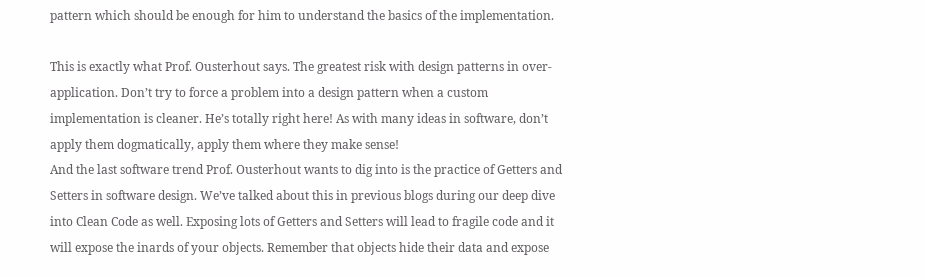pattern which should be enough for him to understand the basics of the implementation.

This is exactly what Prof. Ousterhout says. The greatest risk with design patterns in over-application. Don’t try to force a problem into a design pattern when a custom implementation is cleaner. He’s totally right here! As with many ideas in software, don’t apply them dogmatically, apply them where they make sense!
And the last software trend Prof. Ousterhout wants to dig into is the practice of Getters and Setters in software design. We’ve talked about this in previous blogs during our deep dive into Clean Code as well. Exposing lots of Getters and Setters will lead to fragile code and it will expose the inards of your objects. Remember that objects hide their data and expose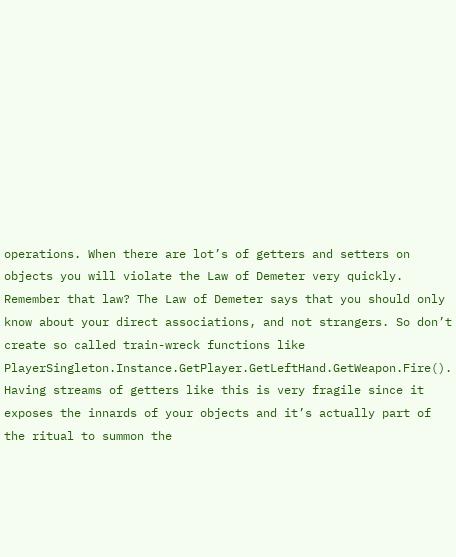operations. When there are lot’s of getters and setters on objects you will violate the Law of Demeter very quickly. Remember that law? The Law of Demeter says that you should only know about your direct associations, and not strangers. So don’t create so called train-wreck functions like PlayerSingleton.Instance.GetPlayer.GetLeftHand.GetWeapon.Fire(). Having streams of getters like this is very fragile since it exposes the innards of your objects and it’s actually part of the ritual to summon the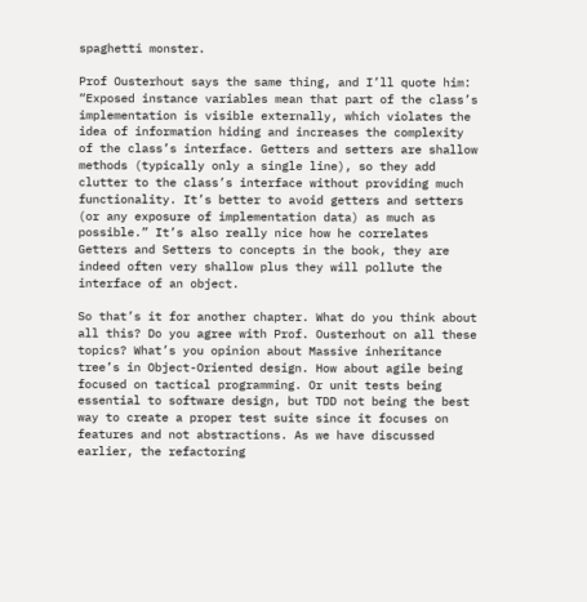spaghetti monster.

Prof Ousterhout says the same thing, and I’ll quote him: “Exposed instance variables mean that part of the class’s implementation is visible externally, which violates the idea of information hiding and increases the complexity of the class’s interface. Getters and setters are shallow methods (typically only a single line), so they add clutter to the class’s interface without providing much functionality. It’s better to avoid getters and setters (or any exposure of implementation data) as much as possible.” It’s also really nice how he correlates Getters and Setters to concepts in the book, they are indeed often very shallow plus they will pollute the interface of an object.

So that’s it for another chapter. What do you think about all this? Do you agree with Prof. Ousterhout on all these topics? What’s you opinion about Massive inheritance tree’s in Object-Oriented design. How about agile being focused on tactical programming. Or unit tests being essential to software design, but TDD not being the best way to create a proper test suite since it focuses on features and not abstractions. As we have discussed earlier, the refactoring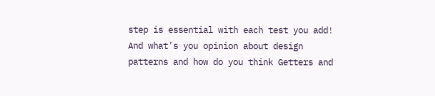step is essential with each test you add! And what’s you opinion about design patterns and how do you think Getters and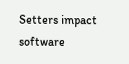Setters impact software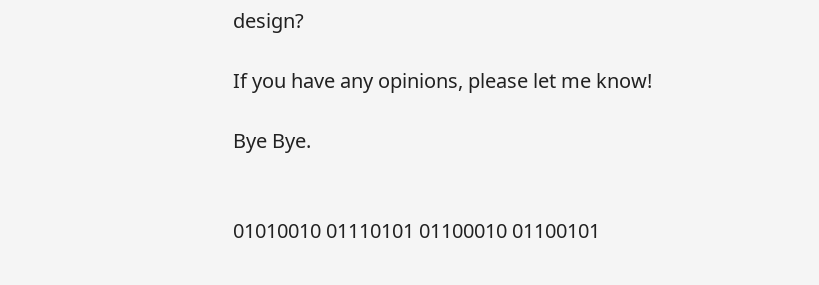design?

If you have any opinions, please let me know!

Bye Bye.


01010010 01110101 01100010 01100101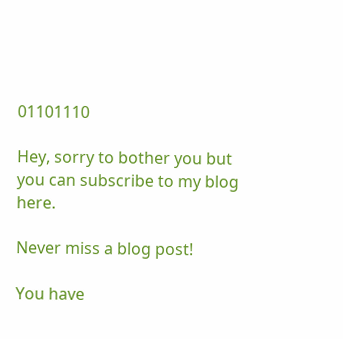01101110

Hey, sorry to bother you but you can subscribe to my blog here.

Never miss a blog post!

You have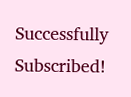Successfully Subscribed!